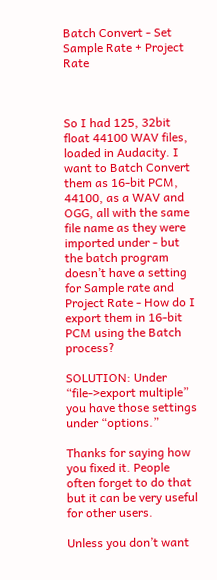Batch Convert - Set Sample Rate + Project Rate



So I had 125, 32bit float 44100 WAV files, loaded in Audacity. I want to Batch Convert them as 16-bit PCM, 44100, as a WAV and OGG, all with the same file name as they were imported under - but the batch program doesn’t have a setting for Sample rate and Project Rate - How do I export them in 16-bit PCM using the Batch process?

SOLUTION: Under “file->export multiple” you have those settings under “options.”

Thanks for saying how you fixed it. People often forget to do that but it can be very useful for other users.

Unless you don’t want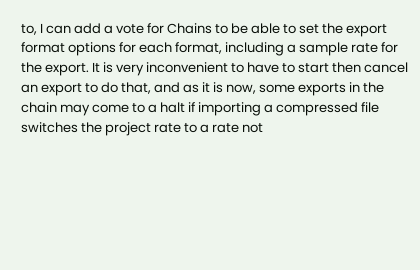to, I can add a vote for Chains to be able to set the export format options for each format, including a sample rate for the export. It is very inconvenient to have to start then cancel an export to do that, and as it is now, some exports in the chain may come to a halt if importing a compressed file switches the project rate to a rate not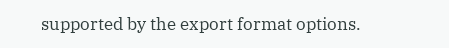supported by the export format options.